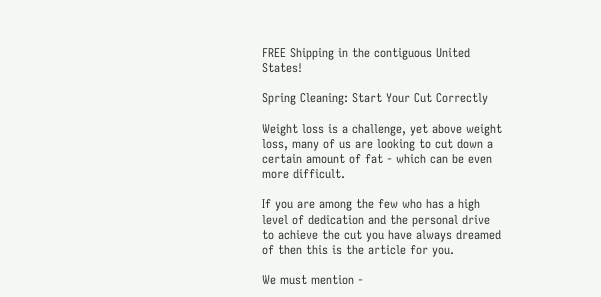FREE Shipping in the contiguous United States!

Spring Cleaning: Start Your Cut Correctly

Weight loss is a challenge, yet above weight loss, many of us are looking to cut down a certain amount of fat - which can be even more difficult.

If you are among the few who has a high level of dedication and the personal drive to achieve the cut you have always dreamed of then this is the article for you.

We must mention -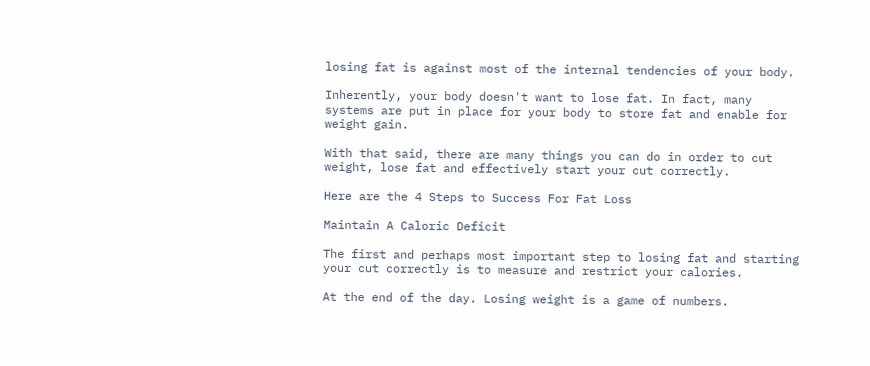losing fat is against most of the internal tendencies of your body.

Inherently, your body doesn't want to lose fat. In fact, many systems are put in place for your body to store fat and enable for weight gain.

With that said, there are many things you can do in order to cut weight, lose fat and effectively start your cut correctly.

Here are the 4 Steps to Success For Fat Loss

Maintain A Caloric Deficit

The first and perhaps most important step to losing fat and starting your cut correctly is to measure and restrict your calories.

At the end of the day. Losing weight is a game of numbers.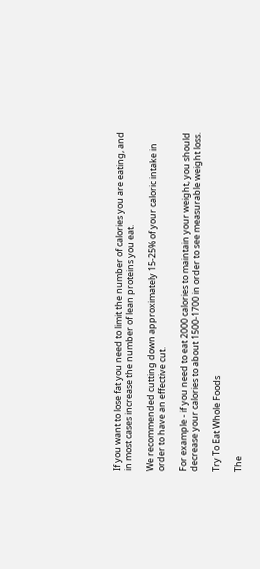If you want to lose fat you need to limit the number of calories you are eating, and in most cases increase the number of lean proteins you eat.

We recommended cutting down approximately 15-25% of your caloric intake in order to have an effective cut.

For example - if you need to eat 2000 calories to maintain your weight, you should decrease your calories to about 1500-1700 in order to see measurable weight loss.

Try To Eat Whole Foods

The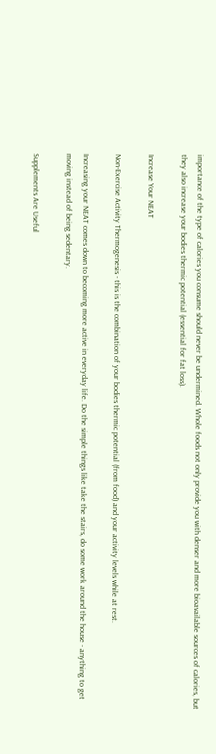importance of the type of calories you consume should never be undermined. Whole foods not only provide you with denser and more bioavailable sources of calories, but they also increase your bodies thermic potential (essential for fat loss).

Increase Your NEAT

Non-Exercise Activity Thermogenesis - this is the combination of your bodies thermic potential (from food) and your activity levels while at rest.

Increasing your NEAT comes down to becoming more active in everyday life. Do the simple things like take the stairs, do some work around the house - anything to get moving instead of being sedentary.

Supplements Are Useful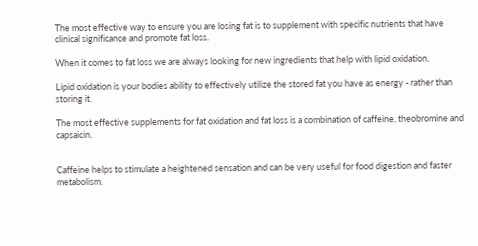The most effective way to ensure you are losing fat is to supplement with specific nutrients that have clinical significance and promote fat loss.

When it comes to fat loss we are always looking for new ingredients that help with lipid oxidation.

Lipid oxidation is your bodies ability to effectively utilize the stored fat you have as energy - rather than storing it.

The most effective supplements for fat oxidation and fat loss is a combination of caffeine, theobromine and capsaicin.


Caffeine helps to stimulate a heightened sensation and can be very useful for food digestion and faster metabolism.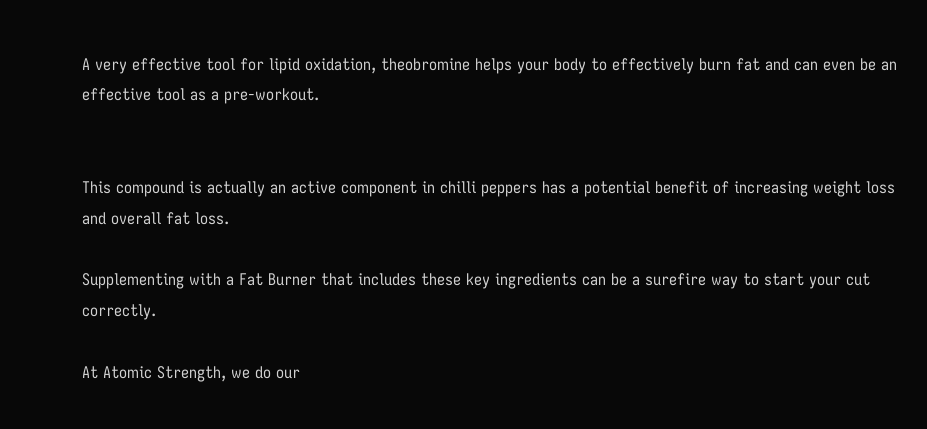A very effective tool for lipid oxidation, theobromine helps your body to effectively burn fat and can even be an effective tool as a pre-workout.


This compound is actually an active component in chilli peppers has a potential benefit of increasing weight loss and overall fat loss.

Supplementing with a Fat Burner that includes these key ingredients can be a surefire way to start your cut correctly.

At Atomic Strength, we do our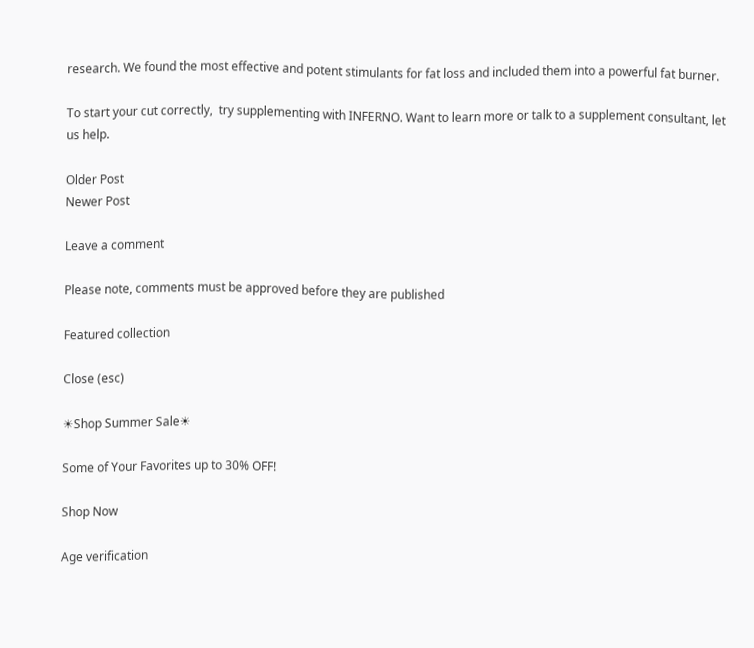research. We found the most effective and potent stimulants for fat loss and included them into a powerful fat burner.

To start your cut correctly,  try supplementing with INFERNO. Want to learn more or talk to a supplement consultant, let us help.

Older Post
Newer Post

Leave a comment

Please note, comments must be approved before they are published

Featured collection

Close (esc)

☀Shop Summer Sale☀

Some of Your Favorites up to 30% OFF!

Shop Now

Age verification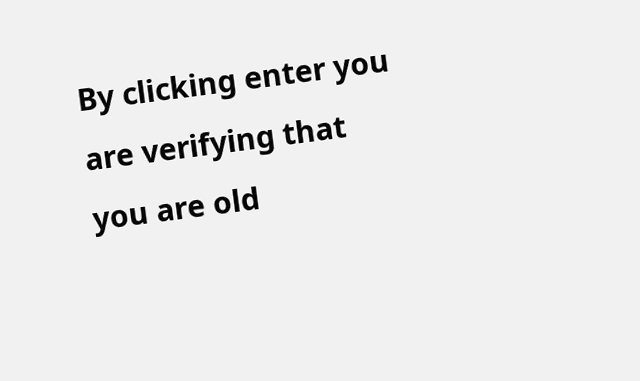By clicking enter you are verifying that you are old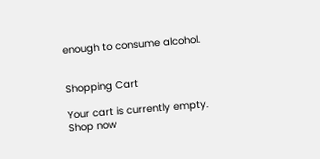enough to consume alcohol.


Shopping Cart

Your cart is currently empty.
Shop now